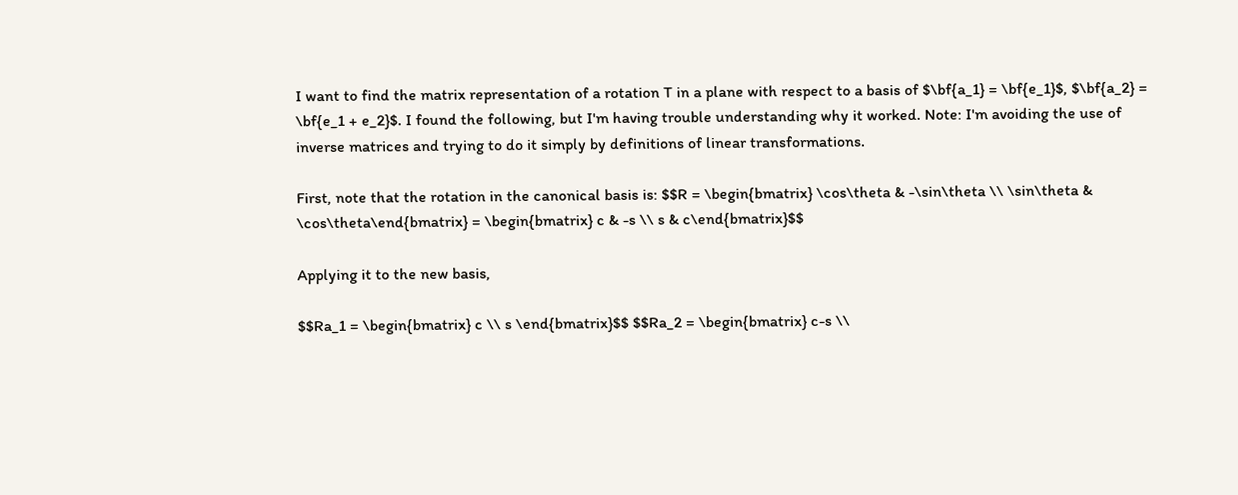I want to find the matrix representation of a rotation T in a plane with respect to a basis of $\bf{a_1} = \bf{e_1}$, $\bf{a_2} = \bf{e_1 + e_2}$. I found the following, but I'm having trouble understanding why it worked. Note: I'm avoiding the use of inverse matrices and trying to do it simply by definitions of linear transformations.

First, note that the rotation in the canonical basis is: $$R = \begin{bmatrix} \cos\theta & -\sin\theta \\ \sin\theta & \cos\theta\end{bmatrix} = \begin{bmatrix} c & -s \\ s & c\end{bmatrix}$$

Applying it to the new basis,

$$Ra_1 = \begin{bmatrix} c \\ s \end{bmatrix}$$ $$Ra_2 = \begin{bmatrix} c-s \\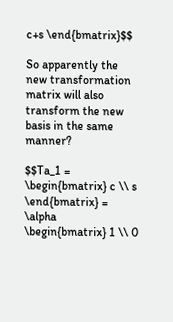c+s \end{bmatrix}$$

So apparently the new transformation matrix will also transform the new basis in the same manner?

$$Ta_1 = \begin{bmatrix} c \\ s \end{bmatrix} = \alpha \begin{bmatrix} 1 \\ 0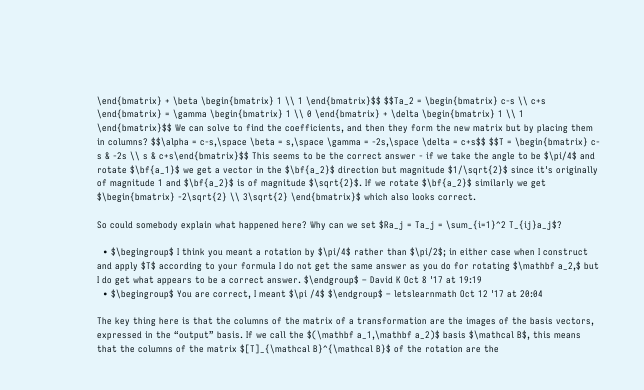\end{bmatrix} + \beta \begin{bmatrix} 1 \\ 1 \end{bmatrix}$$ $$Ta_2 = \begin{bmatrix} c-s \\ c+s \end{bmatrix} = \gamma \begin{bmatrix} 1 \\ 0 \end{bmatrix} + \delta \begin{bmatrix} 1 \\ 1 \end{bmatrix}$$ We can solve to find the coefficients, and then they form the new matrix but by placing them in columns? $$\alpha = c-s,\space \beta = s,\space \gamma = -2s,\space \delta = c+s$$ $$T = \begin{bmatrix} c-s & -2s \\ s & c+s\end{bmatrix}$$ This seems to be the correct answer - if we take the angle to be $\pi/4$ and rotate $\bf{a_1}$ we get a vector in the $\bf{a_2}$ direction but magnitude $1/\sqrt{2}$ since it's originally of magnitude 1 and $\bf{a_2}$ is of magnitude $\sqrt{2}$. If we rotate $\bf{a_2}$ similarly we get $\begin{bmatrix} -2\sqrt{2} \\ 3\sqrt{2} \end{bmatrix}$ which also looks correct.

So could somebody explain what happened here? Why can we set $Ra_j = Ta_j = \sum_{i=1}^2 T_{ij}a_j$?

  • $\begingroup$ I think you meant a rotation by $\pi/4$ rather than $\pi/2$; in either case when I construct and apply $T$ according to your formula I do not get the same answer as you do for rotating $\mathbf a_2,$ but I do get what appears to be a correct answer. $\endgroup$ – David K Oct 8 '17 at 19:19
  • $\begingroup$ You are correct, I meant $\pi /4$ $\endgroup$ – letslearnmath Oct 12 '17 at 20:04

The key thing here is that the columns of the matrix of a transformation are the images of the basis vectors, expressed in the “output” basis. If we call the $(\mathbf a_1,\mathbf a_2)$ basis $\mathcal B$, this means that the columns of the matrix $[T]_{\mathcal B}^{\mathcal B}$ of the rotation are the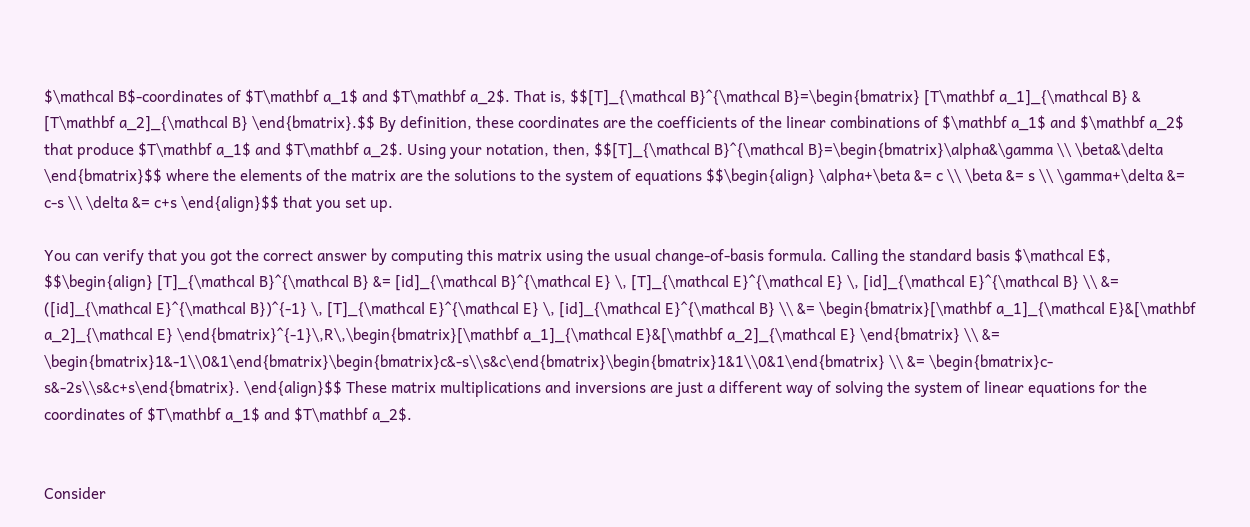$\mathcal B$-coordinates of $T\mathbf a_1$ and $T\mathbf a_2$. That is, $$[T]_{\mathcal B}^{\mathcal B}=\begin{bmatrix} [T\mathbf a_1]_{\mathcal B} & [T\mathbf a_2]_{\mathcal B} \end{bmatrix}.$$ By definition, these coordinates are the coefficients of the linear combinations of $\mathbf a_1$ and $\mathbf a_2$ that produce $T\mathbf a_1$ and $T\mathbf a_2$. Using your notation, then, $$[T]_{\mathcal B}^{\mathcal B}=\begin{bmatrix}\alpha&\gamma \\ \beta&\delta \end{bmatrix}$$ where the elements of the matrix are the solutions to the system of equations $$\begin{align} \alpha+\beta &= c \\ \beta &= s \\ \gamma+\delta &= c-s \\ \delta &= c+s \end{align}$$ that you set up.

You can verify that you got the correct answer by computing this matrix using the usual change-of-basis formula. Calling the standard basis $\mathcal E$, $$\begin{align} [T]_{\mathcal B}^{\mathcal B} &= [id]_{\mathcal B}^{\mathcal E} \, [T]_{\mathcal E}^{\mathcal E} \, [id]_{\mathcal E}^{\mathcal B} \\ &= ([id]_{\mathcal E}^{\mathcal B})^{-1} \, [T]_{\mathcal E}^{\mathcal E} \, [id]_{\mathcal E}^{\mathcal B} \\ &= \begin{bmatrix}[\mathbf a_1]_{\mathcal E}&[\mathbf a_2]_{\mathcal E} \end{bmatrix}^{-1}\,R\,\begin{bmatrix}[\mathbf a_1]_{\mathcal E}&[\mathbf a_2]_{\mathcal E} \end{bmatrix} \\ &= \begin{bmatrix}1&-1\\0&1\end{bmatrix}\begin{bmatrix}c&-s\\s&c\end{bmatrix}\begin{bmatrix}1&1\\0&1\end{bmatrix} \\ &= \begin{bmatrix}c-s&-2s\\s&c+s\end{bmatrix}. \end{align}$$ These matrix multiplications and inversions are just a different way of solving the system of linear equations for the coordinates of $T\mathbf a_1$ and $T\mathbf a_2$.


Consider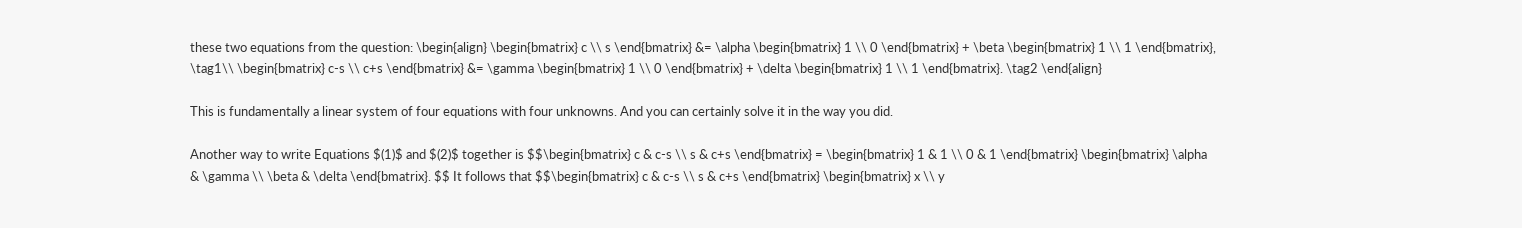these two equations from the question: \begin{align} \begin{bmatrix} c \\ s \end{bmatrix} &= \alpha \begin{bmatrix} 1 \\ 0 \end{bmatrix} + \beta \begin{bmatrix} 1 \\ 1 \end{bmatrix}, \tag1\\ \begin{bmatrix} c-s \\ c+s \end{bmatrix} &= \gamma \begin{bmatrix} 1 \\ 0 \end{bmatrix} + \delta \begin{bmatrix} 1 \\ 1 \end{bmatrix}. \tag2 \end{align}

This is fundamentally a linear system of four equations with four unknowns. And you can certainly solve it in the way you did.

Another way to write Equations $(1)$ and $(2)$ together is $$\begin{bmatrix} c & c-s \\ s & c+s \end{bmatrix} = \begin{bmatrix} 1 & 1 \\ 0 & 1 \end{bmatrix} \begin{bmatrix} \alpha & \gamma \\ \beta & \delta \end{bmatrix}. $$ It follows that $$\begin{bmatrix} c & c-s \\ s & c+s \end{bmatrix} \begin{bmatrix} x \\ y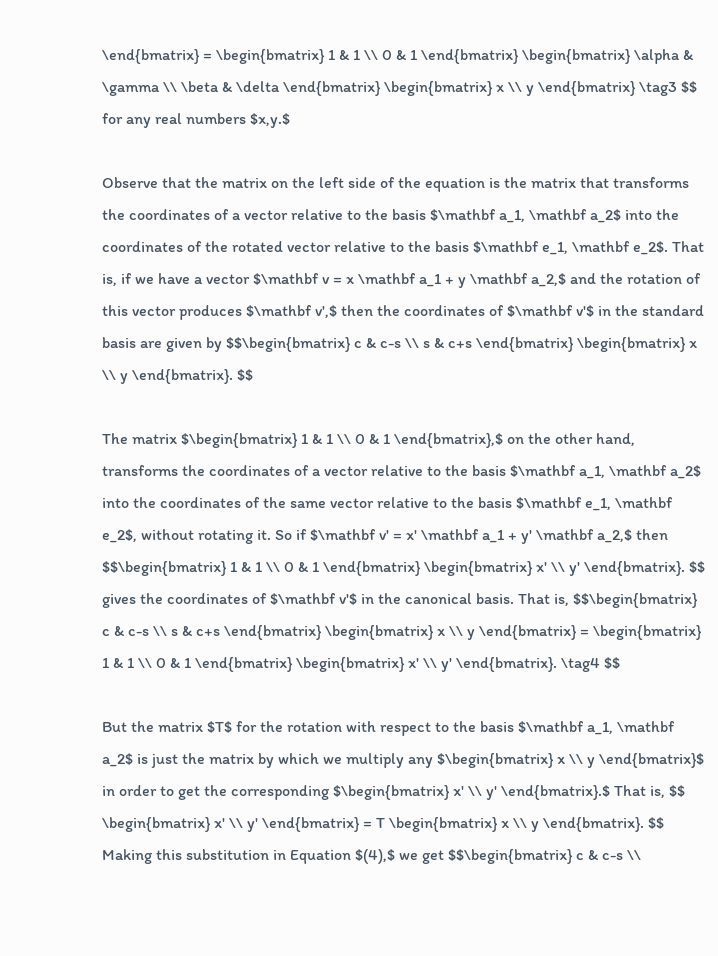\end{bmatrix} = \begin{bmatrix} 1 & 1 \\ 0 & 1 \end{bmatrix} \begin{bmatrix} \alpha & \gamma \\ \beta & \delta \end{bmatrix} \begin{bmatrix} x \\ y \end{bmatrix} \tag3 $$ for any real numbers $x,y.$

Observe that the matrix on the left side of the equation is the matrix that transforms the coordinates of a vector relative to the basis $\mathbf a_1, \mathbf a_2$ into the coordinates of the rotated vector relative to the basis $\mathbf e_1, \mathbf e_2$. That is, if we have a vector $\mathbf v = x \mathbf a_1 + y \mathbf a_2,$ and the rotation of this vector produces $\mathbf v',$ then the coordinates of $\mathbf v'$ in the standard basis are given by $$\begin{bmatrix} c & c-s \\ s & c+s \end{bmatrix} \begin{bmatrix} x \\ y \end{bmatrix}. $$

The matrix $\begin{bmatrix} 1 & 1 \\ 0 & 1 \end{bmatrix},$ on the other hand, transforms the coordinates of a vector relative to the basis $\mathbf a_1, \mathbf a_2$ into the coordinates of the same vector relative to the basis $\mathbf e_1, \mathbf e_2$, without rotating it. So if $\mathbf v' = x' \mathbf a_1 + y' \mathbf a_2,$ then $$\begin{bmatrix} 1 & 1 \\ 0 & 1 \end{bmatrix} \begin{bmatrix} x' \\ y' \end{bmatrix}. $$ gives the coordinates of $\mathbf v'$ in the canonical basis. That is, $$\begin{bmatrix} c & c-s \\ s & c+s \end{bmatrix} \begin{bmatrix} x \\ y \end{bmatrix} = \begin{bmatrix} 1 & 1 \\ 0 & 1 \end{bmatrix} \begin{bmatrix} x' \\ y' \end{bmatrix}. \tag4 $$

But the matrix $T$ for the rotation with respect to the basis $\mathbf a_1, \mathbf a_2$ is just the matrix by which we multiply any $\begin{bmatrix} x \\ y \end{bmatrix}$ in order to get the corresponding $\begin{bmatrix} x' \\ y' \end{bmatrix}.$ That is, $$ \begin{bmatrix} x' \\ y' \end{bmatrix} = T \begin{bmatrix} x \\ y \end{bmatrix}. $$ Making this substitution in Equation $(4),$ we get $$\begin{bmatrix} c & c-s \\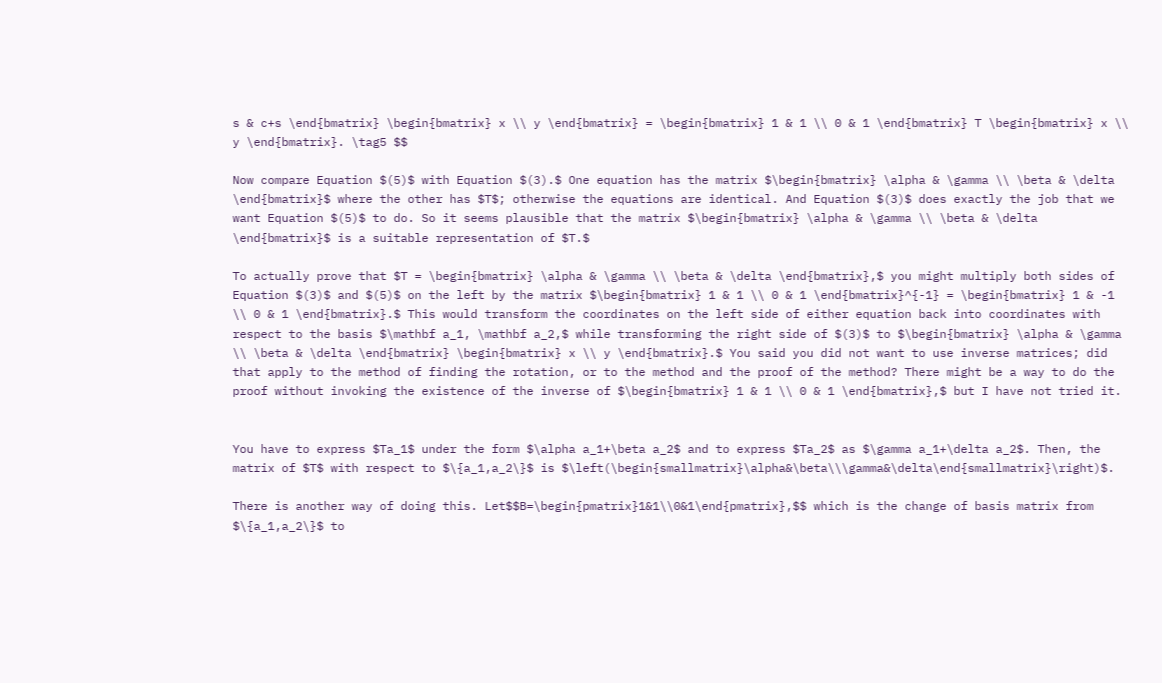s & c+s \end{bmatrix} \begin{bmatrix} x \\ y \end{bmatrix} = \begin{bmatrix} 1 & 1 \\ 0 & 1 \end{bmatrix} T \begin{bmatrix} x \\ y \end{bmatrix}. \tag5 $$

Now compare Equation $(5)$ with Equation $(3).$ One equation has the matrix $\begin{bmatrix} \alpha & \gamma \\ \beta & \delta \end{bmatrix}$ where the other has $T$; otherwise the equations are identical. And Equation $(3)$ does exactly the job that we want Equation $(5)$ to do. So it seems plausible that the matrix $\begin{bmatrix} \alpha & \gamma \\ \beta & \delta \end{bmatrix}$ is a suitable representation of $T.$

To actually prove that $T = \begin{bmatrix} \alpha & \gamma \\ \beta & \delta \end{bmatrix},$ you might multiply both sides of Equation $(3)$ and $(5)$ on the left by the matrix $\begin{bmatrix} 1 & 1 \\ 0 & 1 \end{bmatrix}^{-1} = \begin{bmatrix} 1 & -1 \\ 0 & 1 \end{bmatrix}.$ This would transform the coordinates on the left side of either equation back into coordinates with respect to the basis $\mathbf a_1, \mathbf a_2,$ while transforming the right side of $(3)$ to $\begin{bmatrix} \alpha & \gamma \\ \beta & \delta \end{bmatrix} \begin{bmatrix} x \\ y \end{bmatrix}.$ You said you did not want to use inverse matrices; did that apply to the method of finding the rotation, or to the method and the proof of the method? There might be a way to do the proof without invoking the existence of the inverse of $\begin{bmatrix} 1 & 1 \\ 0 & 1 \end{bmatrix},$ but I have not tried it.


You have to express $Ta_1$ under the form $\alpha a_1+\beta a_2$ and to express $Ta_2$ as $\gamma a_1+\delta a_2$. Then, the matrix of $T$ with respect to $\{a_1,a_2\}$ is $\left(\begin{smallmatrix}\alpha&\beta\\\gamma&\delta\end{smallmatrix}\right)$.

There is another way of doing this. Let$$B=\begin{pmatrix}1&1\\0&1\end{pmatrix},$$ which is the change of basis matrix from $\{a_1,a_2\}$ to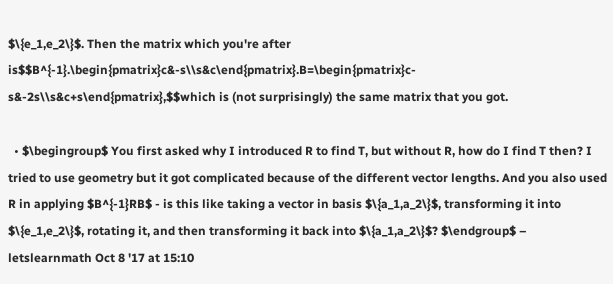$\{e_1,e_2\}$. Then the matrix which you're after is$$B^{-1}.\begin{pmatrix}c&-s\\s&c\end{pmatrix}.B=\begin{pmatrix}c-s&-2s\\s&c+s\end{pmatrix},$$which is (not surprisingly) the same matrix that you got.

  • $\begingroup$ You first asked why I introduced R to find T, but without R, how do I find T then? I tried to use geometry but it got complicated because of the different vector lengths. And you also used R in applying $B^{-1}RB$ - is this like taking a vector in basis $\{a_1,a_2\}$, transforming it into $\{e_1,e_2\}$, rotating it, and then transforming it back into $\{a_1,a_2\}$? $\endgroup$ – letslearnmath Oct 8 '17 at 15:10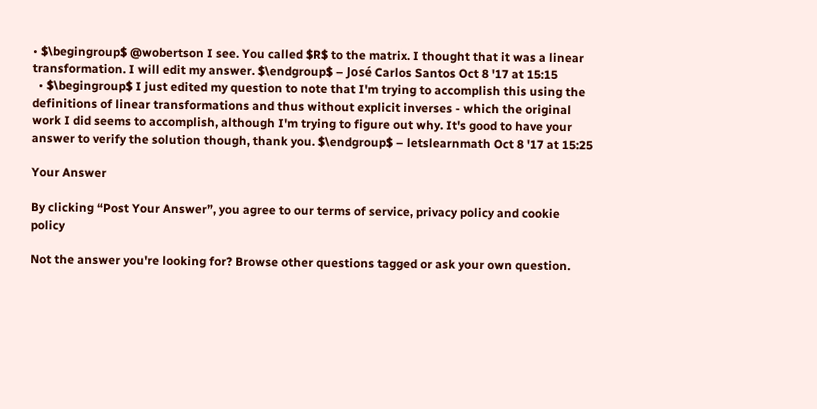• $\begingroup$ @wobertson I see. You called $R$ to the matrix. I thought that it was a linear transformation. I will edit my answer. $\endgroup$ – José Carlos Santos Oct 8 '17 at 15:15
  • $\begingroup$ I just edited my question to note that I'm trying to accomplish this using the definitions of linear transformations and thus without explicit inverses - which the original work I did seems to accomplish, although I'm trying to figure out why. It's good to have your answer to verify the solution though, thank you. $\endgroup$ – letslearnmath Oct 8 '17 at 15:25

Your Answer

By clicking “Post Your Answer”, you agree to our terms of service, privacy policy and cookie policy

Not the answer you're looking for? Browse other questions tagged or ask your own question.